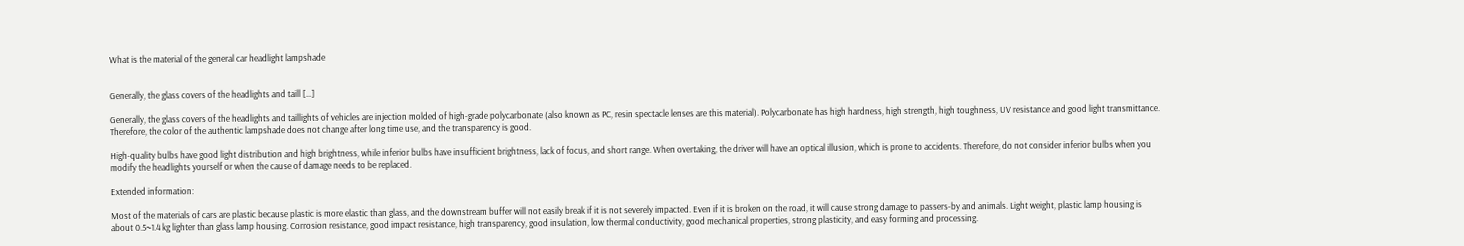What is the material of the general car headlight lampshade


Generally, the glass covers of the headlights and taill […]

Generally, the glass covers of the headlights and taillights of vehicles are injection molded of high-grade polycarbonate (also known as PC, resin spectacle lenses are this material). Polycarbonate has high hardness, high strength, high toughness, UV resistance and good light transmittance. Therefore, the color of the authentic lampshade does not change after long time use, and the transparency is good.

High-quality bulbs have good light distribution and high brightness, while inferior bulbs have insufficient brightness, lack of focus, and short range. When overtaking, the driver will have an optical illusion, which is prone to accidents. Therefore, do not consider inferior bulbs when you modify the headlights yourself or when the cause of damage needs to be replaced.

Extended information:

Most of the materials of cars are plastic because plastic is more elastic than glass, and the downstream buffer will not easily break if it is not severely impacted. Even if it is broken on the road, it will cause strong damage to passers-by and animals. Light weight, plastic lamp housing is about 0.5~1.4 kg lighter than glass lamp housing. Corrosion resistance, good impact resistance, high transparency, good insulation, low thermal conductivity, good mechanical properties, strong plasticity, and easy forming and processing.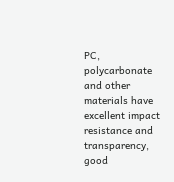PC, polycarbonate and other materials have excellent impact resistance and transparency, good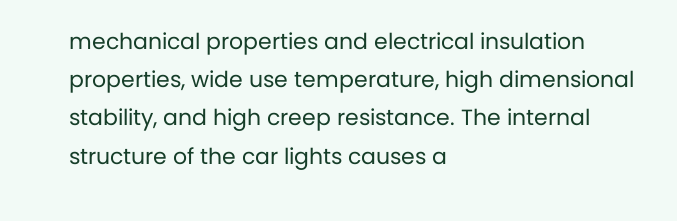mechanical properties and electrical insulation properties, wide use temperature, high dimensional stability, and high creep resistance. The internal structure of the car lights causes a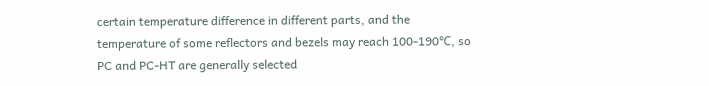certain temperature difference in different parts, and the temperature of some reflectors and bezels may reach 100-190℃, so PC and PC-HT are generally selected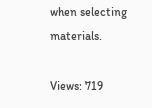when selecting materials.

Views: 719